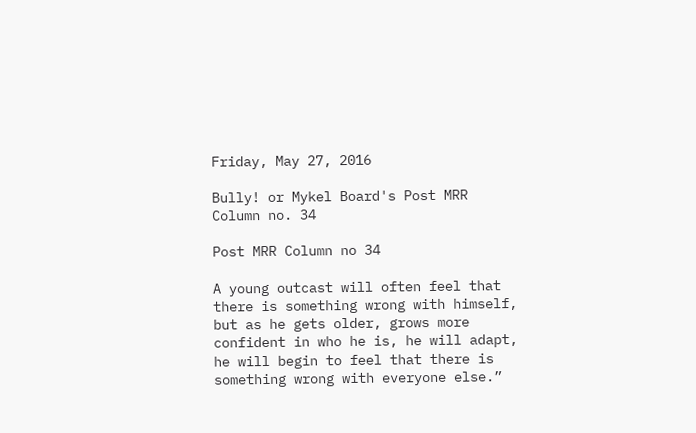Friday, May 27, 2016

Bully! or Mykel Board's Post MRR Column no. 34

Post MRR Column no 34

A young outcast will often feel that there is something wrong with himself, but as he gets older, grows more confident in who he is, he will adapt, he will begin to feel that there is something wrong with everyone else.”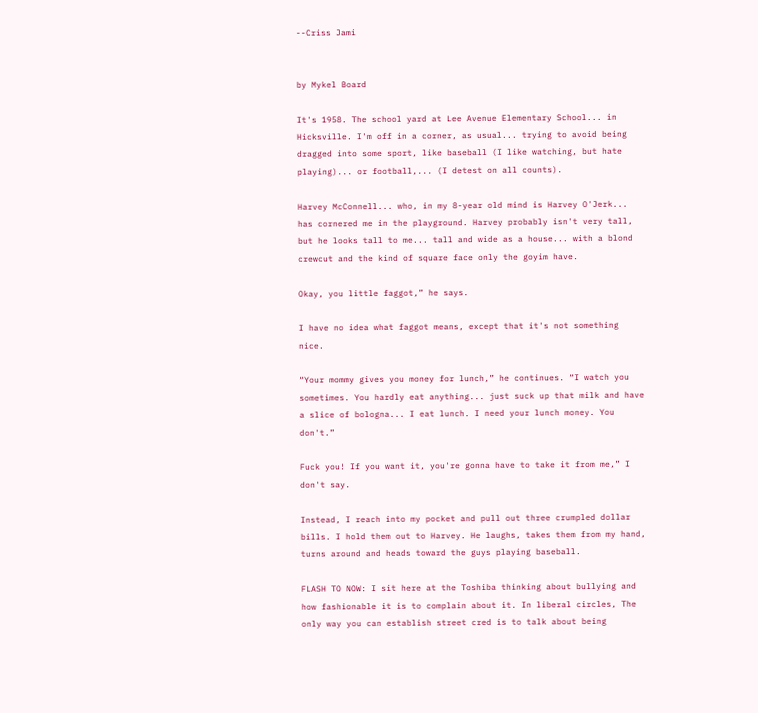--Criss Jami


by Mykel Board

It's 1958. The school yard at Lee Avenue Elementary School... in Hicksville. I'm off in a corner, as usual... trying to avoid being dragged into some sport, like baseball (I like watching, but hate playing)... or football,... (I detest on all counts).

Harvey McConnell... who, in my 8-year old mind is Harvey O'Jerk... has cornered me in the playground. Harvey probably isn't very tall, but he looks tall to me... tall and wide as a house... with a blond crewcut and the kind of square face only the goyim have.

Okay, you little faggot,” he says.

I have no idea what faggot means, except that it's not something nice.

“Your mommy gives you money for lunch,” he continues. “I watch you sometimes. You hardly eat anything... just suck up that milk and have a slice of bologna... I eat lunch. I need your lunch money. You don't.”

Fuck you! If you want it, you're gonna have to take it from me,” I don't say.

Instead, I reach into my pocket and pull out three crumpled dollar bills. I hold them out to Harvey. He laughs, takes them from my hand, turns around and heads toward the guys playing baseball.

FLASH TO NOW: I sit here at the Toshiba thinking about bullying and how fashionable it is to complain about it. In liberal circles, The only way you can establish street cred is to talk about being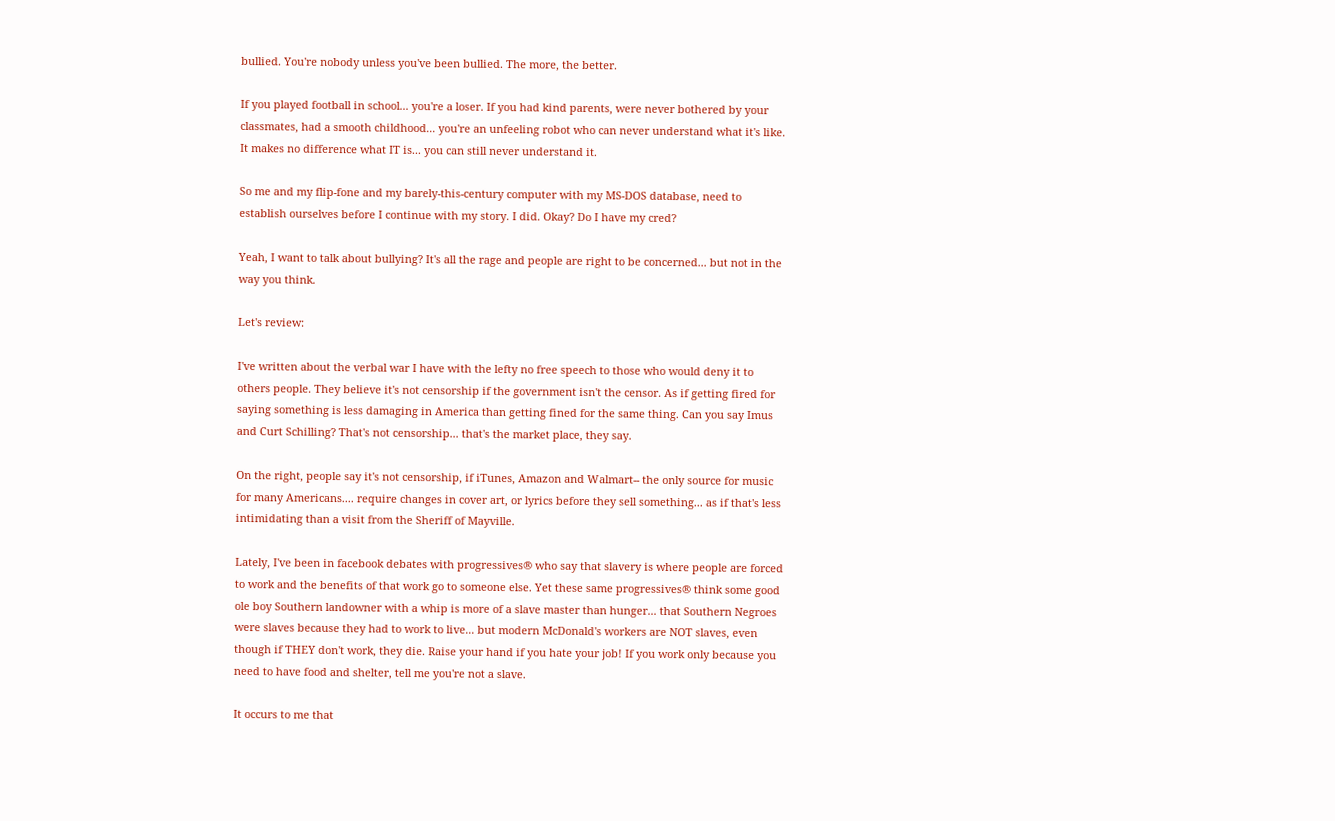bullied. You're nobody unless you've been bullied. The more, the better.

If you played football in school... you're a loser. If you had kind parents, were never bothered by your classmates, had a smooth childhood... you're an unfeeling robot who can never understand what it's like. It makes no difference what IT is... you can still never understand it.

So me and my flip-fone and my barely-this-century computer with my MS-DOS database, need to establish ourselves before I continue with my story. I did. Okay? Do I have my cred?

Yeah, I want to talk about bullying? It's all the rage and people are right to be concerned... but not in the way you think.

Let's review:

I've written about the verbal war I have with the lefty no free speech to those who would deny it to others people. They believe it's not censorship if the government isn't the censor. As if getting fired for saying something is less damaging in America than getting fined for the same thing. Can you say Imus and Curt Schilling? That's not censorship... that's the market place, they say.

On the right, people say it's not censorship, if iTunes, Amazon and Walmart-- the only source for music for many Americans.... require changes in cover art, or lyrics before they sell something... as if that's less intimidating than a visit from the Sheriff of Mayville.

Lately, I've been in facebook debates with progressives® who say that slavery is where people are forced to work and the benefits of that work go to someone else. Yet these same progressives® think some good ole boy Southern landowner with a whip is more of a slave master than hunger... that Southern Negroes were slaves because they had to work to live... but modern McDonald's workers are NOT slaves, even though if THEY don't work, they die. Raise your hand if you hate your job! If you work only because you need to have food and shelter, tell me you're not a slave.

It occurs to me that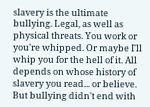slavery is the ultimate bullying. Legal, as well as physical threats. You work or you're whipped. Or maybe I'll whip you for the hell of it. All depends on whose history of slavery you read... or believe. But bullying didn't end with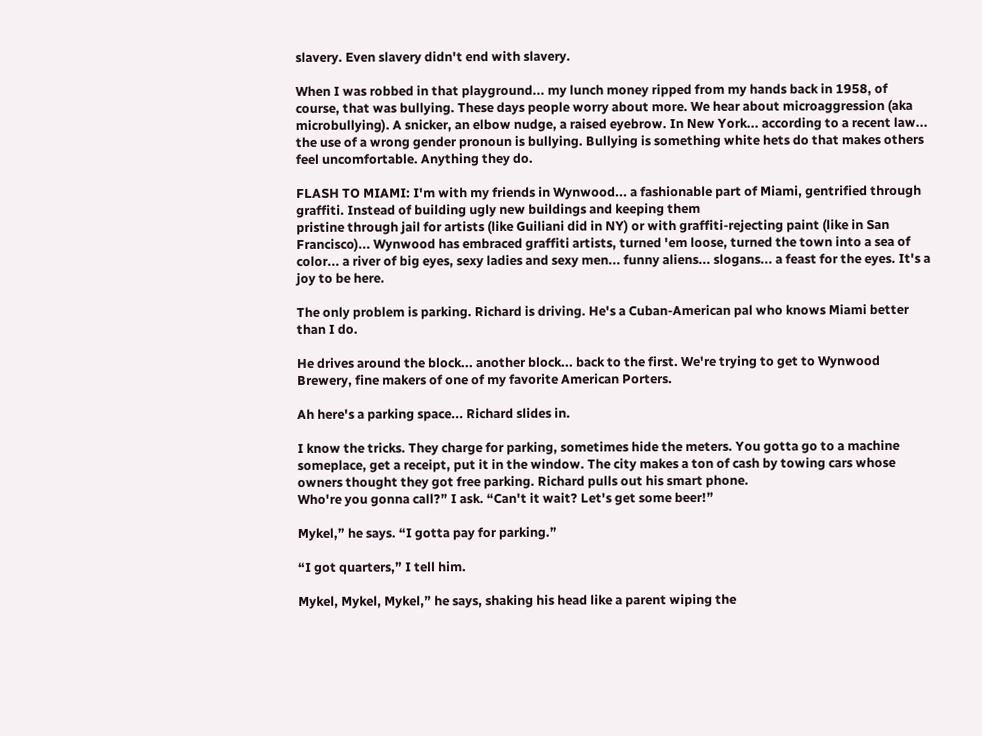slavery. Even slavery didn't end with slavery.

When I was robbed in that playground... my lunch money ripped from my hands back in 1958, of course, that was bullying. These days people worry about more. We hear about microaggression (aka microbullying). A snicker, an elbow nudge, a raised eyebrow. In New York... according to a recent law... the use of a wrong gender pronoun is bullying. Bullying is something white hets do that makes others feel uncomfortable. Anything they do.

FLASH TO MIAMI: I'm with my friends in Wynwood... a fashionable part of Miami, gentrified through graffiti. Instead of building ugly new buildings and keeping them
pristine through jail for artists (like Guiliani did in NY) or with graffiti-rejecting paint (like in San Francisco)... Wynwood has embraced graffiti artists, turned 'em loose, turned the town into a sea of color... a river of big eyes, sexy ladies and sexy men... funny aliens... slogans... a feast for the eyes. It's a joy to be here.

The only problem is parking. Richard is driving. He's a Cuban-American pal who knows Miami better than I do.

He drives around the block... another block... back to the first. We're trying to get to Wynwood Brewery, fine makers of one of my favorite American Porters.

Ah here's a parking space... Richard slides in.

I know the tricks. They charge for parking, sometimes hide the meters. You gotta go to a machine someplace, get a receipt, put it in the window. The city makes a ton of cash by towing cars whose owners thought they got free parking. Richard pulls out his smart phone.
Who're you gonna call?” I ask. “Can't it wait? Let's get some beer!”

Mykel,” he says. “I gotta pay for parking.”

“I got quarters,” I tell him.

Mykel, Mykel, Mykel,” he says, shaking his head like a parent wiping the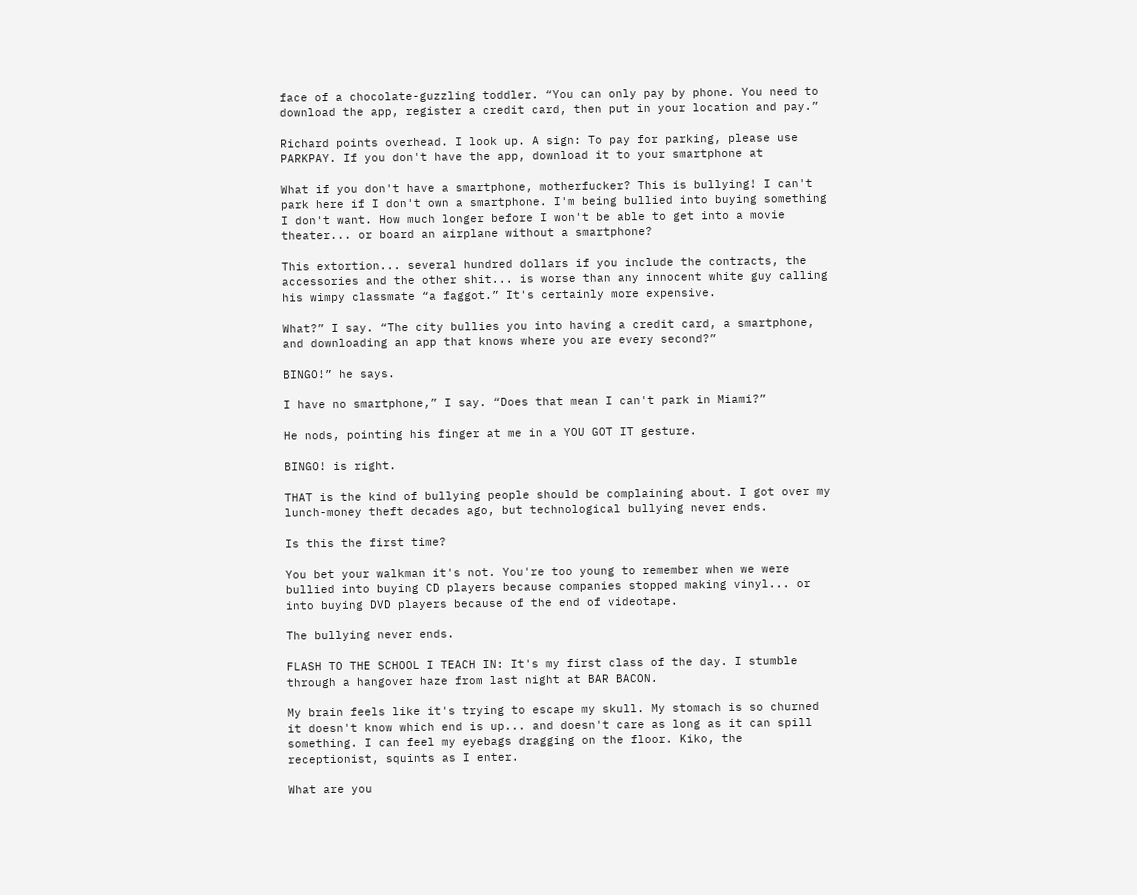face of a chocolate-guzzling toddler. “You can only pay by phone. You need to download the app, register a credit card, then put in your location and pay.”

Richard points overhead. I look up. A sign: To pay for parking, please use PARKPAY. If you don't have the app, download it to your smartphone at

What if you don't have a smartphone, motherfucker? This is bullying! I can't park here if I don't own a smartphone. I'm being bullied into buying something I don't want. How much longer before I won't be able to get into a movie theater... or board an airplane without a smartphone?

This extortion... several hundred dollars if you include the contracts, the accessories and the other shit... is worse than any innocent white guy calling his wimpy classmate “a faggot.” It's certainly more expensive.

What?” I say. “The city bullies you into having a credit card, a smartphone, and downloading an app that knows where you are every second?”

BINGO!” he says.

I have no smartphone,” I say. “Does that mean I can't park in Miami?”

He nods, pointing his finger at me in a YOU GOT IT gesture.

BINGO! is right.

THAT is the kind of bullying people should be complaining about. I got over my lunch-money theft decades ago, but technological bullying never ends.

Is this the first time?

You bet your walkman it's not. You're too young to remember when we were bullied into buying CD players because companies stopped making vinyl... or into buying DVD players because of the end of videotape.

The bullying never ends.

FLASH TO THE SCHOOL I TEACH IN: It's my first class of the day. I stumble through a hangover haze from last night at BAR BACON.

My brain feels like it's trying to escape my skull. My stomach is so churned it doesn't know which end is up... and doesn't care as long as it can spill something. I can feel my eyebags dragging on the floor. Kiko, the receptionist, squints as I enter.

What are you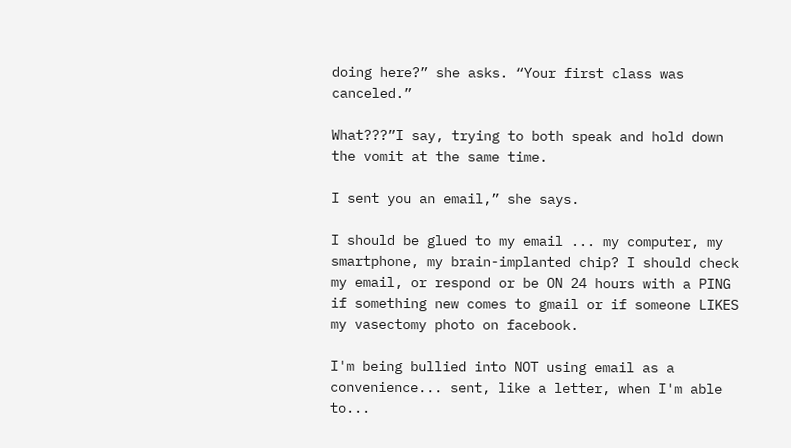doing here?” she asks. “Your first class was canceled.”

What???”I say, trying to both speak and hold down the vomit at the same time.

I sent you an email,” she says.

I should be glued to my email ... my computer, my smartphone, my brain-implanted chip? I should check my email, or respond or be ON 24 hours with a PING if something new comes to gmail or if someone LIKES my vasectomy photo on facebook.

I'm being bullied into NOT using email as a convenience... sent, like a letter, when I'm able to...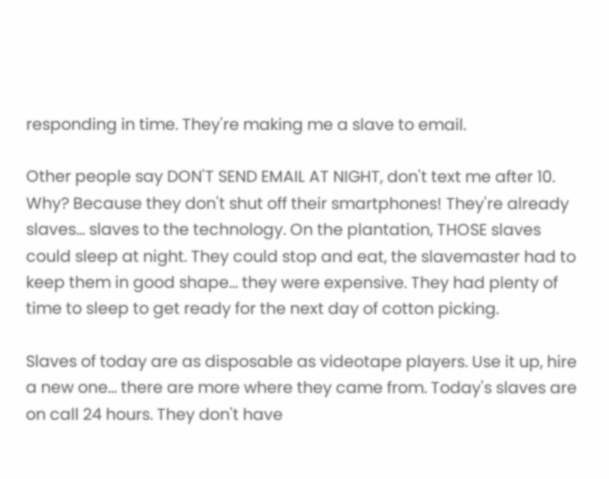responding in time. They're making me a slave to email.

Other people say DON'T SEND EMAIL AT NIGHT, don't text me after 10. Why? Because they don't shut off their smartphones! They're already slaves... slaves to the technology. On the plantation, THOSE slaves could sleep at night. They could stop and eat, the slavemaster had to keep them in good shape... they were expensive. They had plenty of time to sleep to get ready for the next day of cotton picking.

Slaves of today are as disposable as videotape players. Use it up, hire a new one... there are more where they came from. Today's slaves are on call 24 hours. They don't have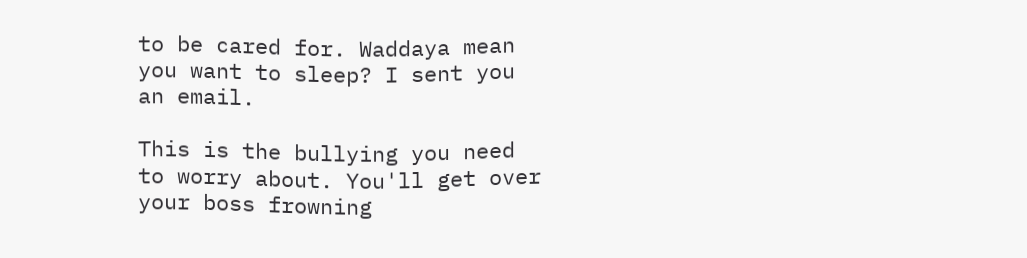to be cared for. Waddaya mean you want to sleep? I sent you an email.

This is the bullying you need to worry about. You'll get over your boss frowning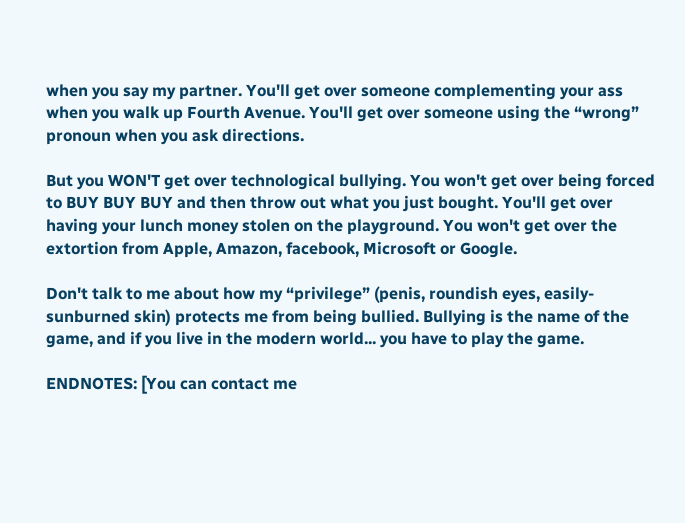when you say my partner. You'll get over someone complementing your ass when you walk up Fourth Avenue. You'll get over someone using the “wrong” pronoun when you ask directions.

But you WON'T get over technological bullying. You won't get over being forced to BUY BUY BUY and then throw out what you just bought. You'll get over having your lunch money stolen on the playground. You won't get over the extortion from Apple, Amazon, facebook, Microsoft or Google.

Don't talk to me about how my “privilege” (penis, roundish eyes, easily-sunburned skin) protects me from being bullied. Bullying is the name of the game, and if you live in the modern world... you have to play the game.

ENDNOTES: [You can contact me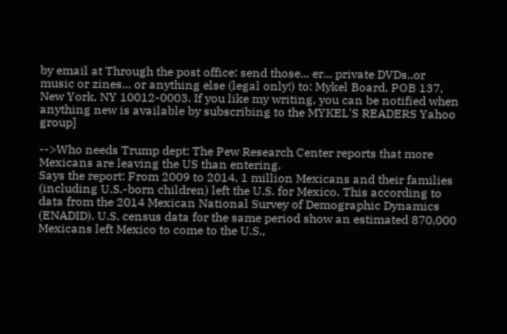by email at Through the post office: send those... er... private DVDs..or music or zines... or anything else (legal only!) to: Mykel Board, POB 137, New York, NY 10012-0003. If you like my writing, you can be notified when anything new is available by subscribing to the MYKEL'S READERS Yahoo group]

-->Who needs Trump dept: The Pew Research Center reports that more Mexicans are leaving the US than entering.
Says the report: From 2009 to 2014, 1 million Mexicans and their families (including U.S.-born children) left the U.S. for Mexico. This according to data from the 2014 Mexican National Survey of Demographic Dynamics (ENADID). U.S. census data for the same period show an estimated 870,000 Mexicans left Mexico to come to the U.S.,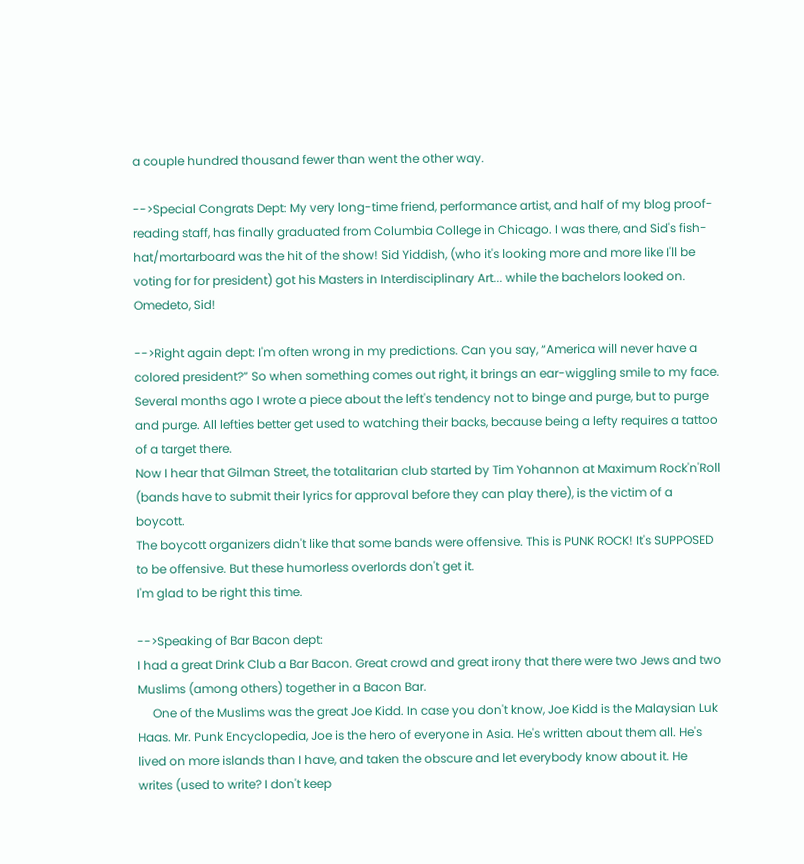a couple hundred thousand fewer than went the other way.

-->Special Congrats Dept: My very long-time friend, performance artist, and half of my blog proof-reading staff, has finally graduated from Columbia College in Chicago. I was there, and Sid's fish-hat/mortarboard was the hit of the show! Sid Yiddish, (who it's looking more and more like I'll be voting for for president) got his Masters in Interdisciplinary Art... while the bachelors looked on. Omedeto, Sid!

-->Right again dept: I'm often wrong in my predictions. Can you say, “America will never have a colored president?” So when something comes out right, it brings an ear-wiggling smile to my face.
Several months ago I wrote a piece about the left's tendency not to binge and purge, but to purge and purge. All lefties better get used to watching their backs, because being a lefty requires a tattoo of a target there.
Now I hear that Gilman Street, the totalitarian club started by Tim Yohannon at Maximum Rock'n'Roll (bands have to submit their lyrics for approval before they can play there), is the victim of a boycott.
The boycott organizers didn't like that some bands were offensive. This is PUNK ROCK! It's SUPPOSED to be offensive. But these humorless overlords don't get it.
I'm glad to be right this time.

-->Speaking of Bar Bacon dept:
I had a great Drink Club a Bar Bacon. Great crowd and great irony that there were two Jews and two Muslims (among others) together in a Bacon Bar.
     One of the Muslims was the great Joe Kidd. In case you don't know, Joe Kidd is the Malaysian Luk Haas. Mr. Punk Encyclopedia, Joe is the hero of everyone in Asia. He's written about them all. He's lived on more islands than I have, and taken the obscure and let everybody know about it. He writes (used to write? I don't keep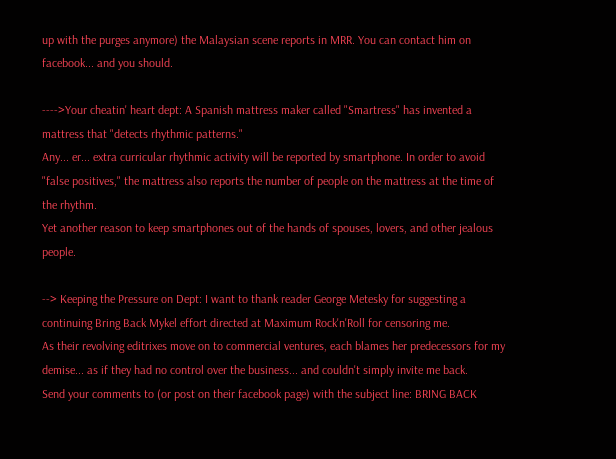up with the purges anymore) the Malaysian scene reports in MRR. You can contact him on facebook... and you should.

---->Your cheatin' heart dept: A Spanish mattress maker called "Smartress" has invented a mattress that "detects rhythmic patterns."
Any... er... extra curricular rhythmic activity will be reported by smartphone. In order to avoid "false positives," the mattress also reports the number of people on the mattress at the time of the rhythm.
Yet another reason to keep smartphones out of the hands of spouses, lovers, and other jealous people.

--> Keeping the Pressure on Dept: I want to thank reader George Metesky for suggesting a continuing Bring Back Mykel effort directed at Maximum Rock'n'Roll for censoring me.
As their revolving editrixes move on to commercial ventures, each blames her predecessors for my demise... as if they had no control over the business... and couldn't simply invite me back.
Send your comments to (or post on their facebook page) with the subject line: BRING BACK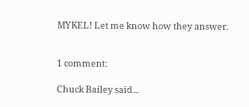MYKEL! Let me know how they answer.


1 comment:

Chuck Bailey said...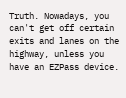Truth. Nowadays, you can't get off certain exits and lanes on the highway, unless you have an EZPass device.